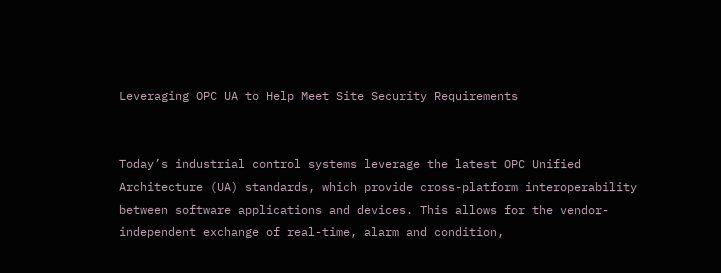Leveraging OPC UA to Help Meet Site Security Requirements


Today’s industrial control systems leverage the latest OPC Unified Architecture (UA) standards, which provide cross-platform interoperability between software applications and devices. This allows for the vendor-independent exchange of real-time, alarm and condition,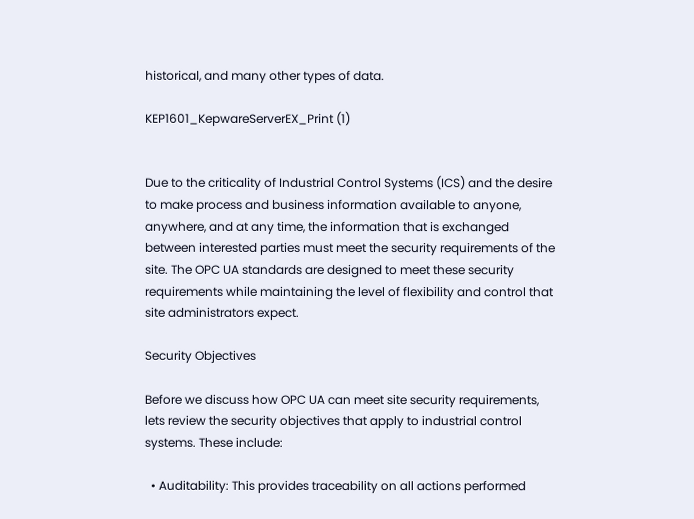historical, and many other types of data.

KEP1601_KepwareServerEX_Print (1)


Due to the criticality of Industrial Control Systems (ICS) and the desire to make process and business information available to anyone, anywhere, and at any time, the information that is exchanged between interested parties must meet the security requirements of the site. The OPC UA standards are designed to meet these security requirements while maintaining the level of flexibility and control that site administrators expect.

Security Objectives

Before we discuss how OPC UA can meet site security requirements, lets review the security objectives that apply to industrial control systems. These include:

  • Auditability: This provides traceability on all actions performed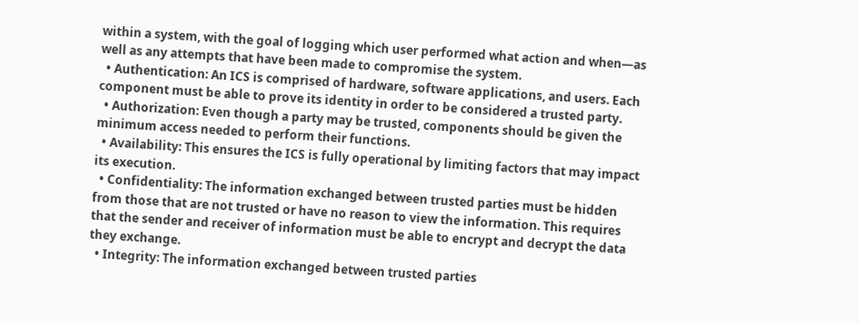within a system, with the goal of logging which user performed what action and when—as well as any attempts that have been made to compromise the system.
  • Authentication: An ICS is comprised of hardware, software applications, and users. Each component must be able to prove its identity in order to be considered a trusted party.
  • Authorization: Even though a party may be trusted, components should be given the minimum access needed to perform their functions.
  • Availability: This ensures the ICS is fully operational by limiting factors that may impact its execution.
  • Confidentiality: The information exchanged between trusted parties must be hidden from those that are not trusted or have no reason to view the information. This requires that the sender and receiver of information must be able to encrypt and decrypt the data they exchange.
  • Integrity: The information exchanged between trusted parties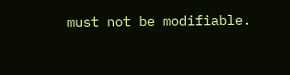must not be modifiable.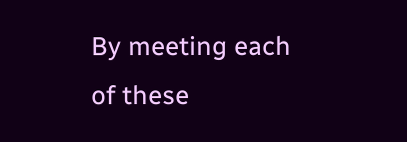By meeting each of these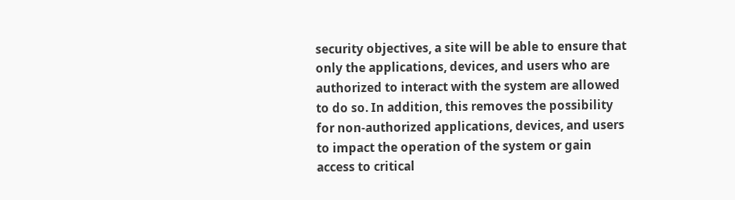security objectives, a site will be able to ensure that only the applications, devices, and users who are authorized to interact with the system are allowed to do so. In addition, this removes the possibility for non-authorized applications, devices, and users to impact the operation of the system or gain access to critical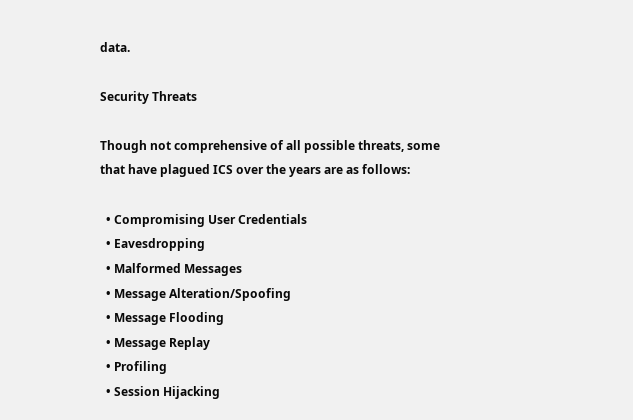data.

Security Threats

Though not comprehensive of all possible threats, some that have plagued ICS over the years are as follows:

  • Compromising User Credentials
  • Eavesdropping
  • Malformed Messages
  • Message Alteration/Spoofing
  • Message Flooding
  • Message Replay
  • Profiling
  • Session Hijacking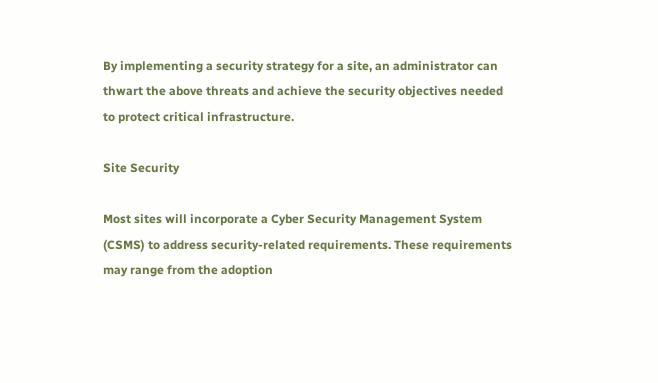By implementing a security strategy for a site, an administrator can thwart the above threats and achieve the security objectives needed to protect critical infrastructure.

Site Security

Most sites will incorporate a Cyber Security Management System (CSMS) to address security-related requirements. These requirements may range from the adoption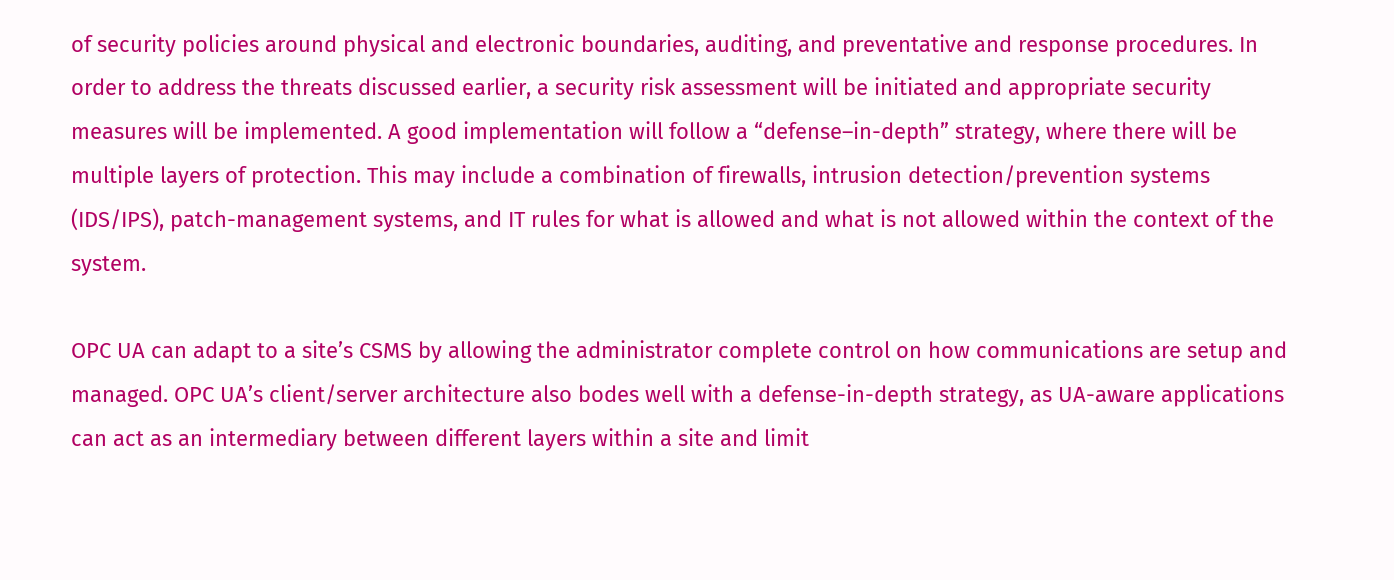of security policies around physical and electronic boundaries, auditing, and preventative and response procedures. In order to address the threats discussed earlier, a security risk assessment will be initiated and appropriate security measures will be implemented. A good implementation will follow a “defense–in-depth” strategy, where there will be multiple layers of protection. This may include a combination of firewalls, intrusion detection/prevention systems (IDS/IPS), patch-management systems, and IT rules for what is allowed and what is not allowed within the context of the system.

OPC UA can adapt to a site’s CSMS by allowing the administrator complete control on how communications are setup and managed. OPC UA’s client/server architecture also bodes well with a defense-in-depth strategy, as UA-aware applications can act as an intermediary between different layers within a site and limit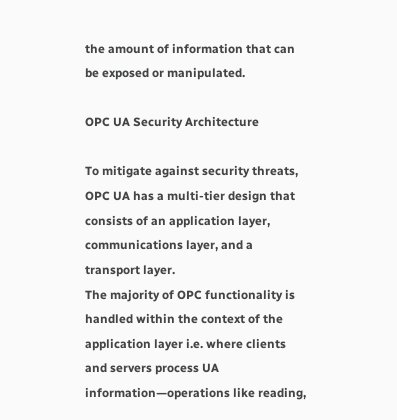the amount of information that can be exposed or manipulated.

OPC UA Security Architecture

To mitigate against security threats, OPC UA has a multi-tier design that consists of an application layer, communications layer, and a transport layer.
The majority of OPC functionality is handled within the context of the application layer i.e. where clients and servers process UA information—operations like reading,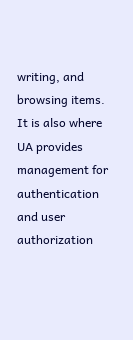writing, and browsing items. It is also where UA provides management for authentication and user authorization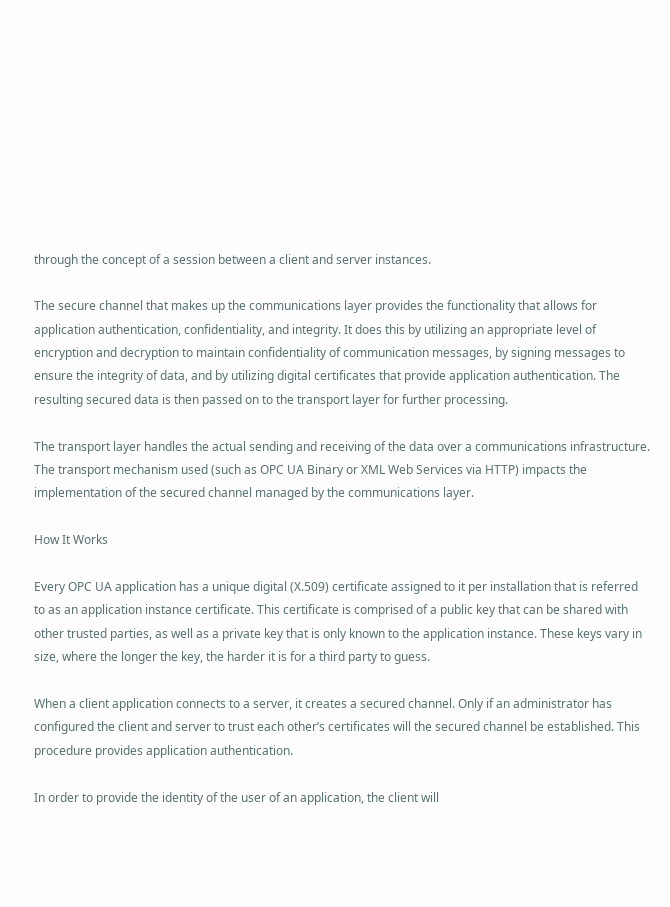through the concept of a session between a client and server instances.

The secure channel that makes up the communications layer provides the functionality that allows for application authentication, confidentiality, and integrity. It does this by utilizing an appropriate level of encryption and decryption to maintain confidentiality of communication messages, by signing messages to ensure the integrity of data, and by utilizing digital certificates that provide application authentication. The resulting secured data is then passed on to the transport layer for further processing.

The transport layer handles the actual sending and receiving of the data over a communications infrastructure. The transport mechanism used (such as OPC UA Binary or XML Web Services via HTTP) impacts the implementation of the secured channel managed by the communications layer.

How It Works

Every OPC UA application has a unique digital (X.509) certificate assigned to it per installation that is referred to as an application instance certificate. This certificate is comprised of a public key that can be shared with other trusted parties, as well as a private key that is only known to the application instance. These keys vary in size, where the longer the key, the harder it is for a third party to guess.

When a client application connects to a server, it creates a secured channel. Only if an administrator has configured the client and server to trust each other’s certificates will the secured channel be established. This procedure provides application authentication.

In order to provide the identity of the user of an application, the client will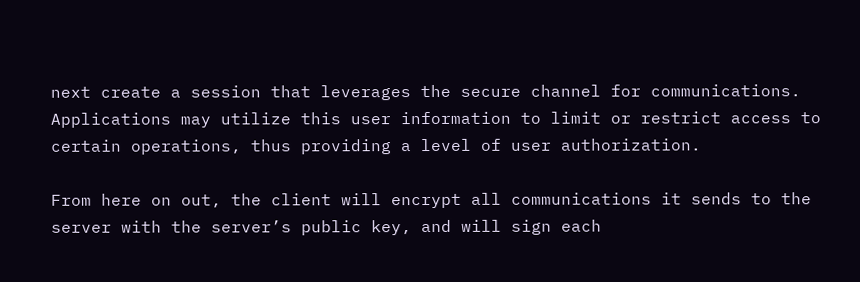next create a session that leverages the secure channel for communications. Applications may utilize this user information to limit or restrict access to certain operations, thus providing a level of user authorization.

From here on out, the client will encrypt all communications it sends to the server with the server’s public key, and will sign each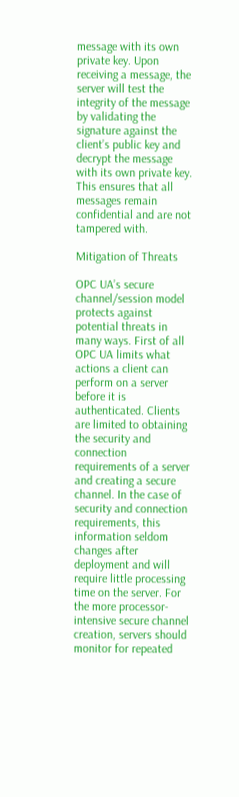message with its own private key. Upon receiving a message, the server will test the integrity of the message by validating the signature against the client’s public key and decrypt the message with its own private key. This ensures that all messages remain confidential and are not tampered with.

Mitigation of Threats

OPC UA’s secure channel/session model protects against potential threats in many ways. First of all OPC UA limits what actions a client can perform on a server before it is authenticated. Clients are limited to obtaining the security and connection requirements of a server and creating a secure channel. In the case of security and connection requirements, this information seldom changes after deployment and will require little processing time on the server. For the more processor-intensive secure channel creation, servers should monitor for repeated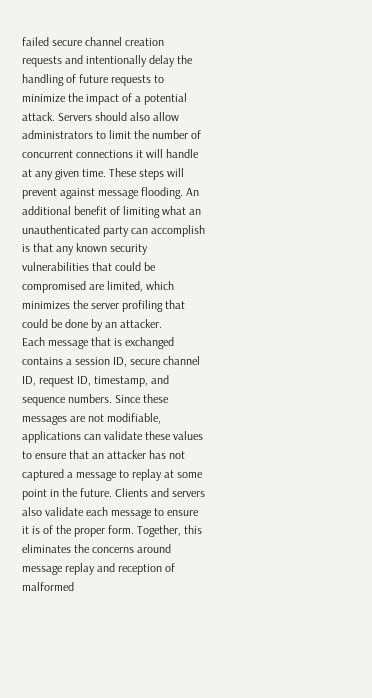failed secure channel creation requests and intentionally delay the handling of future requests to minimize the impact of a potential attack. Servers should also allow administrators to limit the number of concurrent connections it will handle at any given time. These steps will prevent against message flooding. An additional benefit of limiting what an unauthenticated party can accomplish is that any known security vulnerabilities that could be compromised are limited, which minimizes the server profiling that could be done by an attacker.
Each message that is exchanged contains a session ID, secure channel ID, request ID, timestamp, and sequence numbers. Since these messages are not modifiable, applications can validate these values to ensure that an attacker has not captured a message to replay at some point in the future. Clients and servers also validate each message to ensure it is of the proper form. Together, this eliminates the concerns around message replay and reception of malformed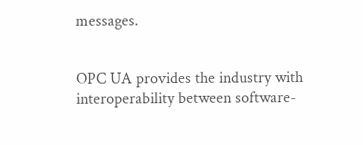messages.


OPC UA provides the industry with interoperability between software-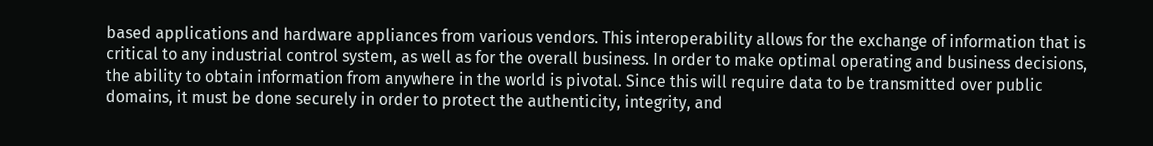based applications and hardware appliances from various vendors. This interoperability allows for the exchange of information that is critical to any industrial control system, as well as for the overall business. In order to make optimal operating and business decisions, the ability to obtain information from anywhere in the world is pivotal. Since this will require data to be transmitted over public domains, it must be done securely in order to protect the authenticity, integrity, and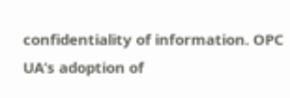confidentiality of information. OPC UA’s adoption of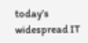today’s widespread IT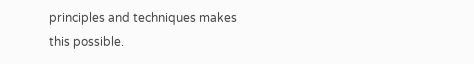principles and techniques makes this possible.